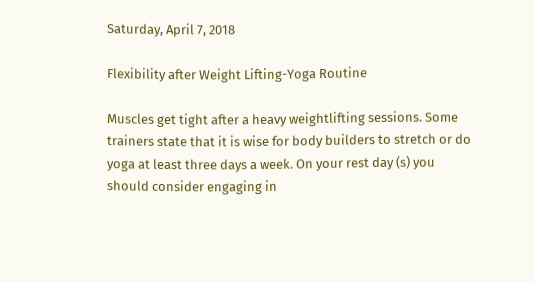Saturday, April 7, 2018

Flexibility after Weight Lifting-Yoga Routine

Muscles get tight after a heavy weightlifting sessions. Some trainers state that it is wise for body builders to stretch or do yoga at least three days a week. On your rest day (s) you should consider engaging in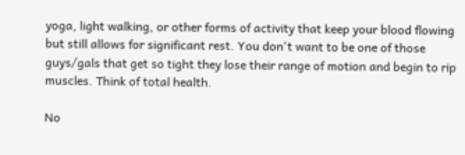yoga, light walking, or other forms of activity that keep your blood flowing but still allows for significant rest. You don't want to be one of those guys/gals that get so tight they lose their range of motion and begin to rip muscles. Think of total health.

No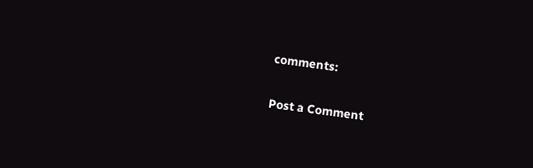comments:

Post a Comment